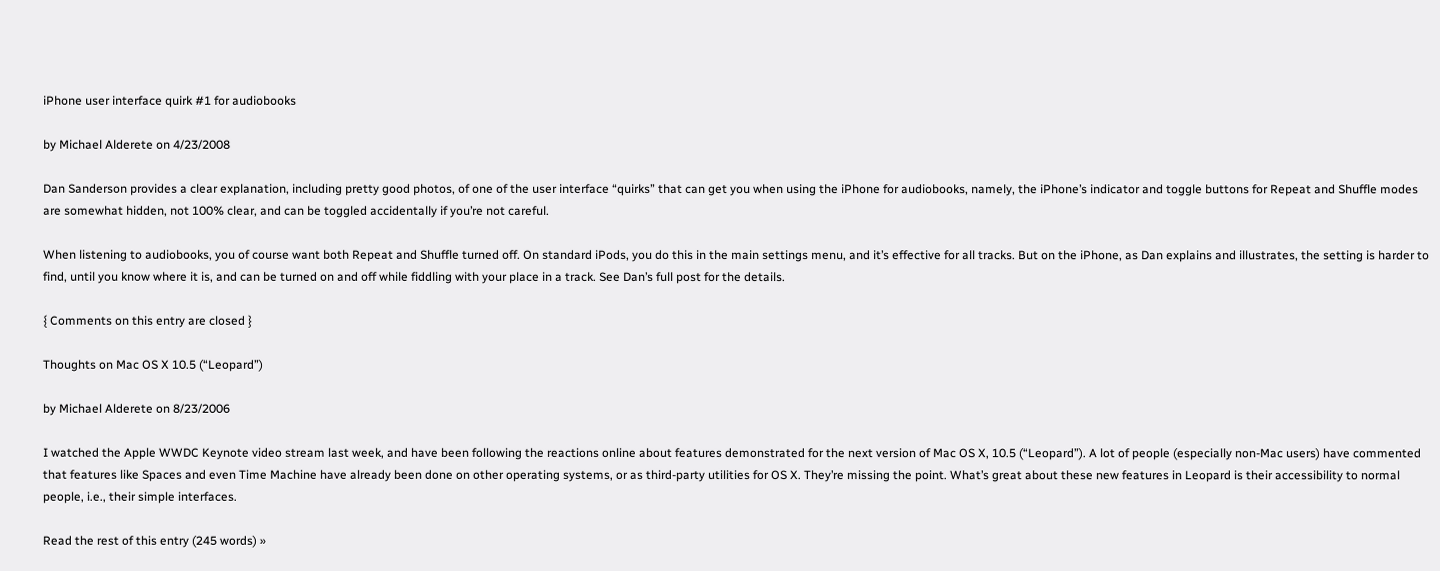iPhone user interface quirk #1 for audiobooks

by Michael Alderete on 4/23/2008

Dan Sanderson provides a clear explanation, including pretty good photos, of one of the user interface “quirks” that can get you when using the iPhone for audiobooks, namely, the iPhone’s indicator and toggle buttons for Repeat and Shuffle modes are somewhat hidden, not 100% clear, and can be toggled accidentally if you’re not careful.

When listening to audiobooks, you of course want both Repeat and Shuffle turned off. On standard iPods, you do this in the main settings menu, and it’s effective for all tracks. But on the iPhone, as Dan explains and illustrates, the setting is harder to find, until you know where it is, and can be turned on and off while fiddling with your place in a track. See Dan’s full post for the details.

{ Comments on this entry are closed }

Thoughts on Mac OS X 10.5 (“Leopard”)

by Michael Alderete on 8/23/2006

I watched the Apple WWDC Keynote video stream last week, and have been following the reactions online about features demonstrated for the next version of Mac OS X, 10.5 (“Leopard”). A lot of people (especially non-Mac users) have commented that features like Spaces and even Time Machine have already been done on other operating systems, or as third-party utilities for OS X. They’re missing the point. What’s great about these new features in Leopard is their accessibility to normal people, i.e., their simple interfaces.

Read the rest of this entry (245 words) »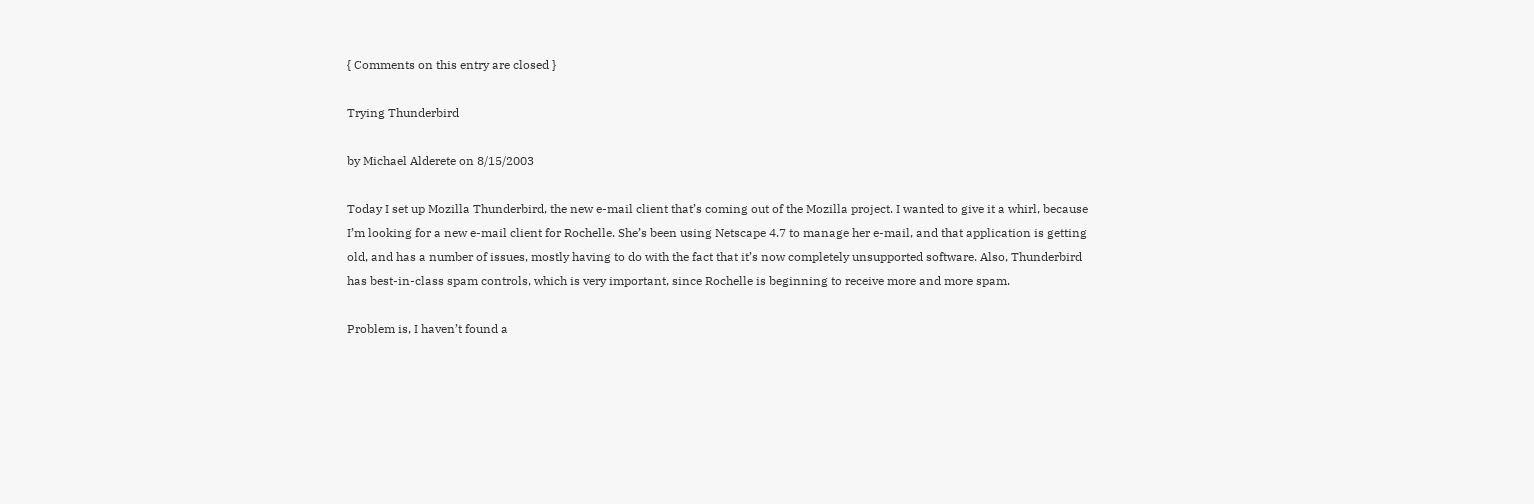{ Comments on this entry are closed }

Trying Thunderbird

by Michael Alderete on 8/15/2003

Today I set up Mozilla Thunderbird, the new e-mail client that’s coming out of the Mozilla project. I wanted to give it a whirl, because I’m looking for a new e-mail client for Rochelle. She’s been using Netscape 4.7 to manage her e-mail, and that application is getting old, and has a number of issues, mostly having to do with the fact that it’s now completely unsupported software. Also, Thunderbird has best-in-class spam controls, which is very important, since Rochelle is beginning to receive more and more spam.

Problem is, I haven’t found a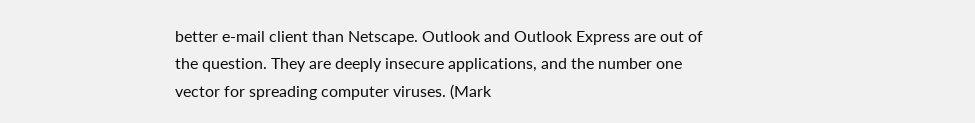better e-mail client than Netscape. Outlook and Outlook Express are out of the question. They are deeply insecure applications, and the number one vector for spreading computer viruses. (Mark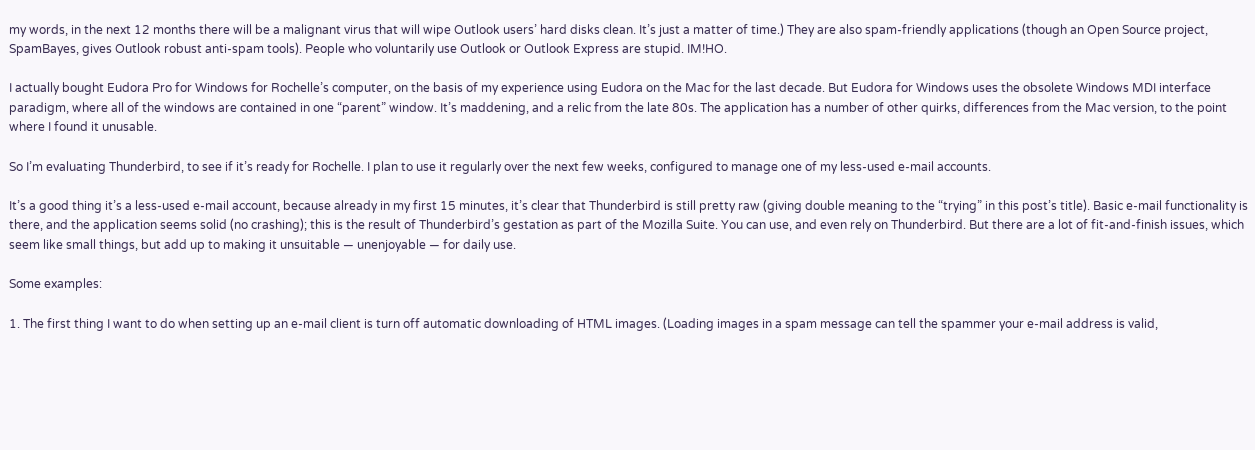my words, in the next 12 months there will be a malignant virus that will wipe Outlook users’ hard disks clean. It’s just a matter of time.) They are also spam-friendly applications (though an Open Source project, SpamBayes, gives Outlook robust anti-spam tools). People who voluntarily use Outlook or Outlook Express are stupid. IM!HO.

I actually bought Eudora Pro for Windows for Rochelle’s computer, on the basis of my experience using Eudora on the Mac for the last decade. But Eudora for Windows uses the obsolete Windows MDI interface paradigm, where all of the windows are contained in one “parent” window. It’s maddening, and a relic from the late 80s. The application has a number of other quirks, differences from the Mac version, to the point where I found it unusable.

So I’m evaluating Thunderbird, to see if it’s ready for Rochelle. I plan to use it regularly over the next few weeks, configured to manage one of my less-used e-mail accounts.

It’s a good thing it’s a less-used e-mail account, because already in my first 15 minutes, it’s clear that Thunderbird is still pretty raw (giving double meaning to the “trying” in this post’s title). Basic e-mail functionality is there, and the application seems solid (no crashing); this is the result of Thunderbird’s gestation as part of the Mozilla Suite. You can use, and even rely on Thunderbird. But there are a lot of fit-and-finish issues, which seem like small things, but add up to making it unsuitable — unenjoyable — for daily use.

Some examples:

1. The first thing I want to do when setting up an e-mail client is turn off automatic downloading of HTML images. (Loading images in a spam message can tell the spammer your e-mail address is valid,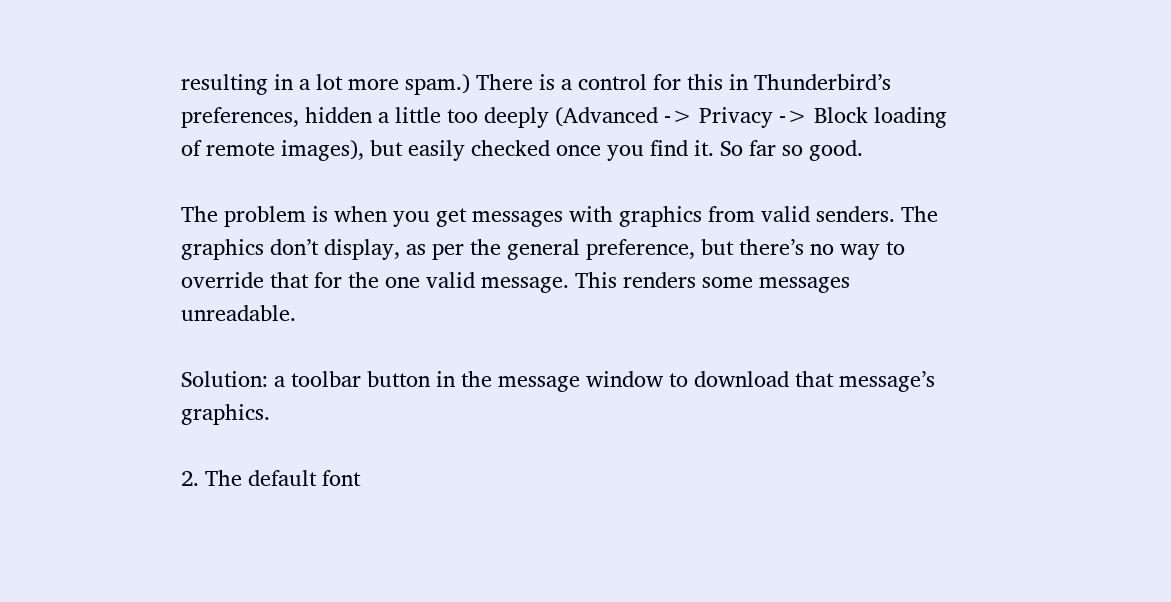resulting in a lot more spam.) There is a control for this in Thunderbird’s preferences, hidden a little too deeply (Advanced -> Privacy -> Block loading of remote images), but easily checked once you find it. So far so good.

The problem is when you get messages with graphics from valid senders. The graphics don’t display, as per the general preference, but there’s no way to override that for the one valid message. This renders some messages unreadable.

Solution: a toolbar button in the message window to download that message’s graphics.

2. The default font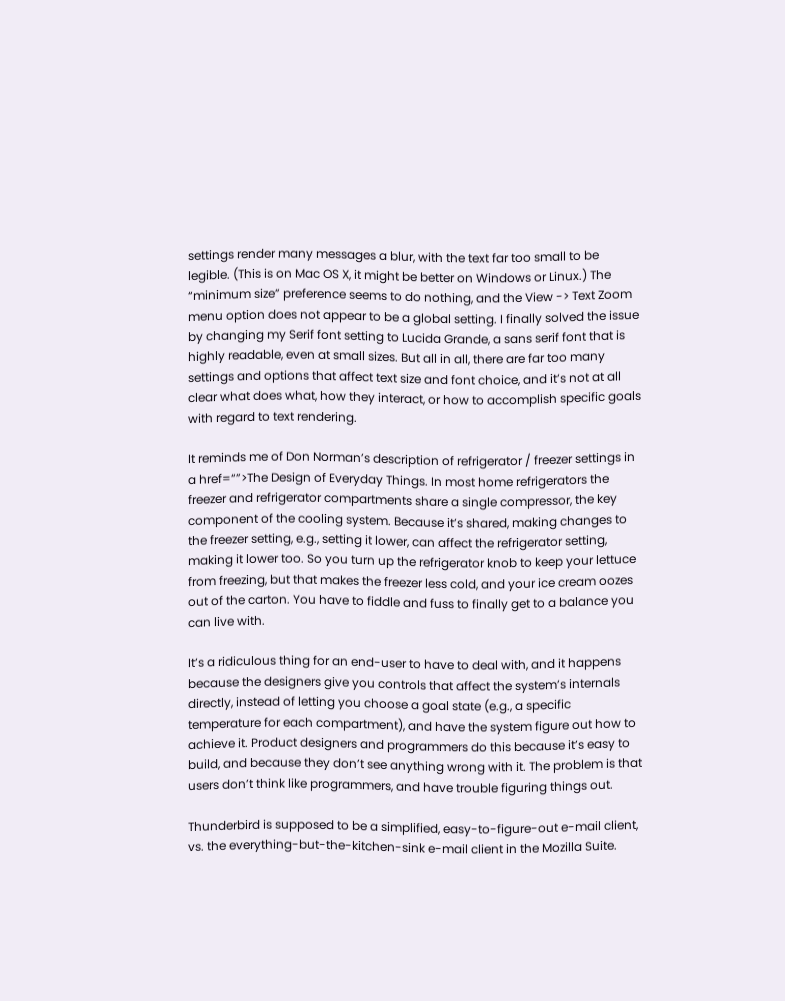settings render many messages a blur, with the text far too small to be legible. (This is on Mac OS X, it might be better on Windows or Linux.) The “minimum size” preference seems to do nothing, and the View -> Text Zoom menu option does not appear to be a global setting. I finally solved the issue by changing my Serif font setting to Lucida Grande, a sans serif font that is highly readable, even at small sizes. But all in all, there are far too many settings and options that affect text size and font choice, and it’s not at all clear what does what, how they interact, or how to accomplish specific goals with regard to text rendering.

It reminds me of Don Norman’s description of refrigerator / freezer settings in a href=“”>The Design of Everyday Things. In most home refrigerators the freezer and refrigerator compartments share a single compressor, the key component of the cooling system. Because it’s shared, making changes to the freezer setting, e.g., setting it lower, can affect the refrigerator setting, making it lower too. So you turn up the refrigerator knob to keep your lettuce from freezing, but that makes the freezer less cold, and your ice cream oozes out of the carton. You have to fiddle and fuss to finally get to a balance you can live with.

It’s a ridiculous thing for an end-user to have to deal with, and it happens because the designers give you controls that affect the system’s internals directly, instead of letting you choose a goal state (e.g., a specific temperature for each compartment), and have the system figure out how to achieve it. Product designers and programmers do this because it’s easy to build, and because they don’t see anything wrong with it. The problem is that users don’t think like programmers, and have trouble figuring things out.

Thunderbird is supposed to be a simplified, easy-to-figure-out e-mail client, vs. the everything-but-the-kitchen-sink e-mail client in the Mozilla Suite.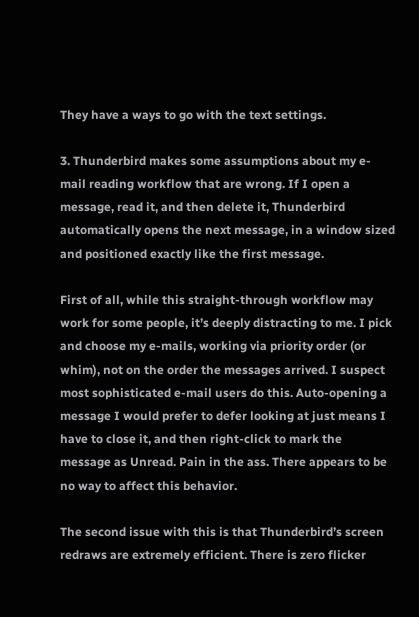They have a ways to go with the text settings.

3. Thunderbird makes some assumptions about my e-mail reading workflow that are wrong. If I open a message, read it, and then delete it, Thunderbird automatically opens the next message, in a window sized and positioned exactly like the first message.

First of all, while this straight-through workflow may work for some people, it’s deeply distracting to me. I pick and choose my e-mails, working via priority order (or whim), not on the order the messages arrived. I suspect most sophisticated e-mail users do this. Auto-opening a message I would prefer to defer looking at just means I have to close it, and then right-click to mark the message as Unread. Pain in the ass. There appears to be no way to affect this behavior.

The second issue with this is that Thunderbird’s screen redraws are extremely efficient. There is zero flicker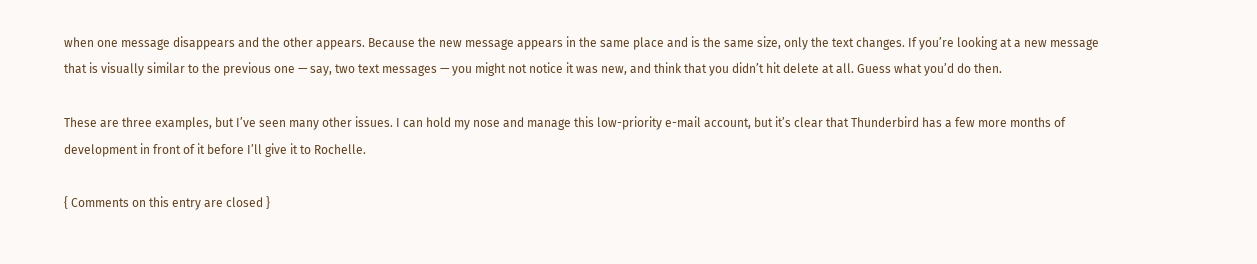when one message disappears and the other appears. Because the new message appears in the same place and is the same size, only the text changes. If you’re looking at a new message that is visually similar to the previous one — say, two text messages — you might not notice it was new, and think that you didn’t hit delete at all. Guess what you’d do then.

These are three examples, but I’ve seen many other issues. I can hold my nose and manage this low-priority e-mail account, but it’s clear that Thunderbird has a few more months of development in front of it before I’ll give it to Rochelle.

{ Comments on this entry are closed }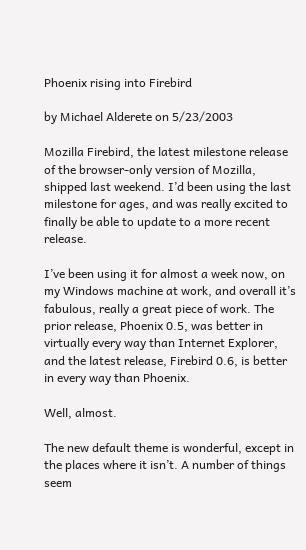Phoenix rising into Firebird

by Michael Alderete on 5/23/2003

Mozilla Firebird, the latest milestone release of the browser-only version of Mozilla, shipped last weekend. I’d been using the last milestone for ages, and was really excited to finally be able to update to a more recent release.

I’ve been using it for almost a week now, on my Windows machine at work, and overall it’s fabulous, really a great piece of work. The prior release, Phoenix 0.5, was better in virtually every way than Internet Explorer, and the latest release, Firebird 0.6, is better in every way than Phoenix.

Well, almost.

The new default theme is wonderful, except in the places where it isn’t. A number of things seem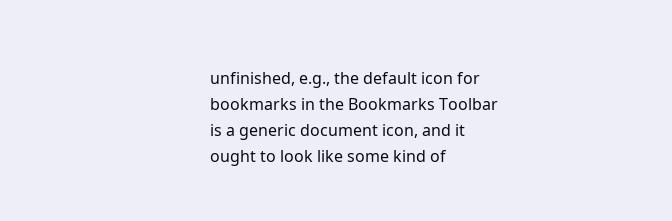unfinished, e.g., the default icon for bookmarks in the Bookmarks Toolbar is a generic document icon, and it ought to look like some kind of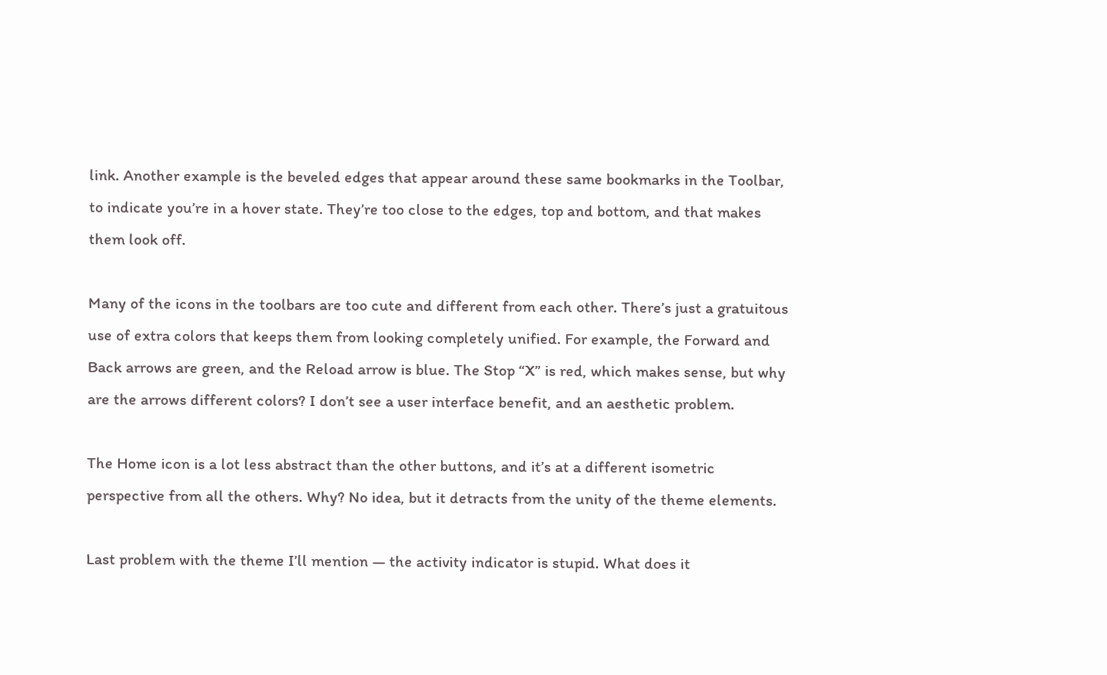link. Another example is the beveled edges that appear around these same bookmarks in the Toolbar, to indicate you’re in a hover state. They’re too close to the edges, top and bottom, and that makes them look off.

Many of the icons in the toolbars are too cute and different from each other. There’s just a gratuitous use of extra colors that keeps them from looking completely unified. For example, the Forward and Back arrows are green, and the Reload arrow is blue. The Stop “X” is red, which makes sense, but why are the arrows different colors? I don’t see a user interface benefit, and an aesthetic problem.

The Home icon is a lot less abstract than the other buttons, and it’s at a different isometric perspective from all the others. Why? No idea, but it detracts from the unity of the theme elements.

Last problem with the theme I’ll mention — the activity indicator is stupid. What does it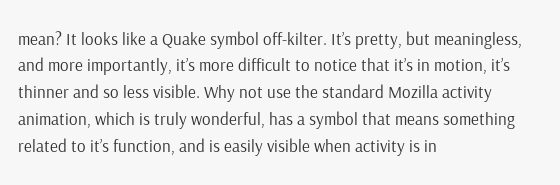mean? It looks like a Quake symbol off-kilter. It’s pretty, but meaningless, and more importantly, it’s more difficult to notice that it’s in motion, it’s thinner and so less visible. Why not use the standard Mozilla activity animation, which is truly wonderful, has a symbol that means something related to it’s function, and is easily visible when activity is in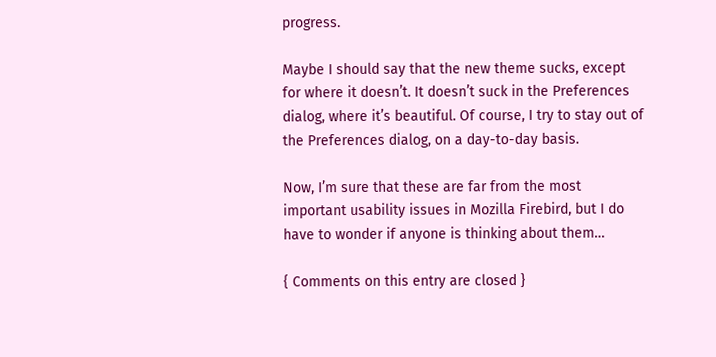progress.

Maybe I should say that the new theme sucks, except for where it doesn’t. It doesn’t suck in the Preferences dialog, where it’s beautiful. Of course, I try to stay out of the Preferences dialog, on a day-to-day basis.

Now, I’m sure that these are far from the most important usability issues in Mozilla Firebird, but I do have to wonder if anyone is thinking about them…

{ Comments on this entry are closed }